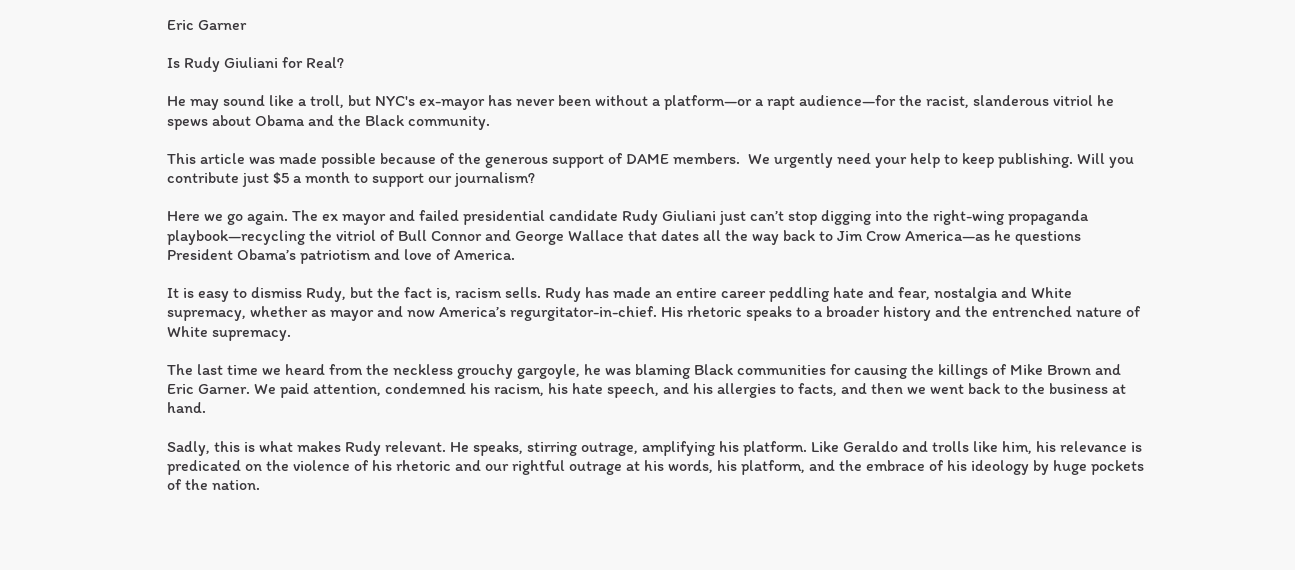Eric Garner

Is Rudy Giuliani for Real?

He may sound like a troll, but NYC's ex-mayor has never been without a platform—or a rapt audience—for the racist, slanderous vitriol he spews about Obama and the Black community.

This article was made possible because of the generous support of DAME members.  We urgently need your help to keep publishing. Will you contribute just $5 a month to support our journalism?

Here we go again. The ex mayor and failed presidential candidate Rudy Giuliani just can’t stop digging into the right-wing propaganda playbook—recycling the vitriol of Bull Connor and George Wallace that dates all the way back to Jim Crow America—as he questions President Obama’s patriotism and love of America.

It is easy to dismiss Rudy, but the fact is, racism sells. Rudy has made an entire career peddling hate and fear, nostalgia and White supremacy, whether as mayor and now America’s regurgitator-in-chief. His rhetoric speaks to a broader history and the entrenched nature of White supremacy.

The last time we heard from the neckless grouchy gargoyle, he was blaming Black communities for causing the killings of Mike Brown and Eric Garner. We paid attention, condemned his racism, his hate speech, and his allergies to facts, and then we went back to the business at hand.

Sadly, this is what makes Rudy relevant. He speaks, stirring outrage, amplifying his platform. Like Geraldo and trolls like him, his relevance is predicated on the violence of his rhetoric and our rightful outrage at his words, his platform, and the embrace of his ideology by huge pockets of the nation.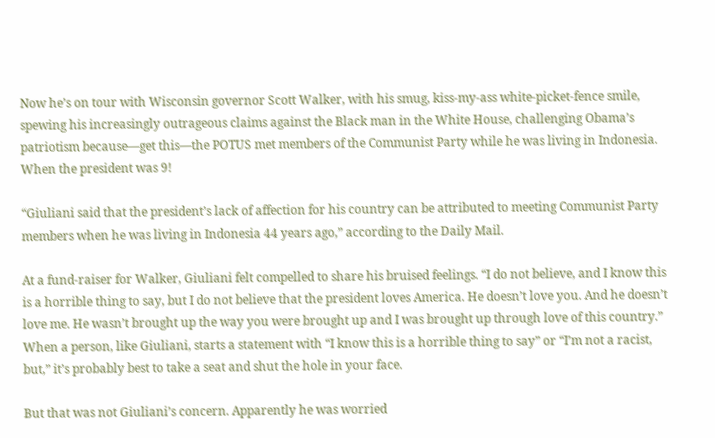Now he’s on tour with Wisconsin governor Scott Walker, with his smug, kiss-my-ass white-picket-fence smile, spewing his increasingly outrageous claims against the Black man in the White House, challenging Obama’s patriotism because—get this—the POTUS met members of the Communist Party while he was living in Indonesia. When the president was 9!

“Giuliani said that the president’s lack of affection for his country can be attributed to meeting Communist Party members when he was living in Indonesia 44 years ago,” according to the Daily Mail.

At a fund-raiser for Walker, Giuliani felt compelled to share his bruised feelings. “I do not believe, and I know this is a horrible thing to say, but I do not believe that the president loves America. He doesn’t love you. And he doesn’t love me. He wasn’t brought up the way you were brought up and I was brought up through love of this country.” When a person, like Giuliani, starts a statement with “I know this is a horrible thing to say” or “I’m not a racist, but,” it’s probably best to take a seat and shut the hole in your face.

But that was not Giuliani’s concern. Apparently he was worried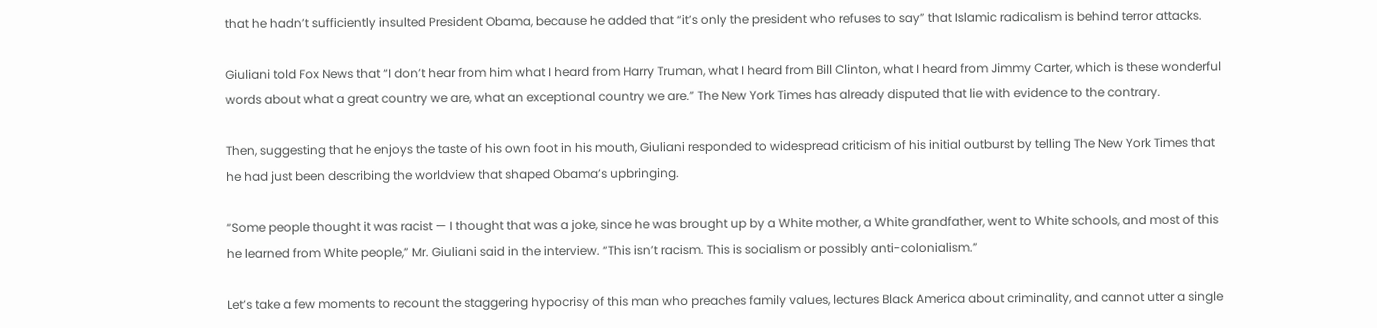that he hadn’t sufficiently insulted President Obama, because he added that “it’s only the president who refuses to say” that Islamic radicalism is behind terror attacks.

Giuliani told Fox News that “I don’t hear from him what I heard from Harry Truman, what I heard from Bill Clinton, what I heard from Jimmy Carter, which is these wonderful words about what a great country we are, what an exceptional country we are.” The New York Times has already disputed that lie with evidence to the contrary.

Then, suggesting that he enjoys the taste of his own foot in his mouth, Giuliani responded to widespread criticism of his initial outburst by telling The New York Times that he had just been describing the worldview that shaped Obama’s upbringing.

“Some people thought it was racist — I thought that was a joke, since he was brought up by a White mother, a White grandfather, went to White schools, and most of this he learned from White people,” Mr. Giuliani said in the interview. “This isn’t racism. This is socialism or possibly anti-colonialism.”

Let’s take a few moments to recount the staggering hypocrisy of this man who preaches family values, lectures Black America about criminality, and cannot utter a single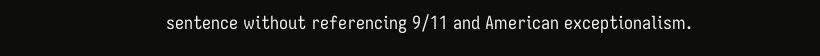sentence without referencing 9/11 and American exceptionalism.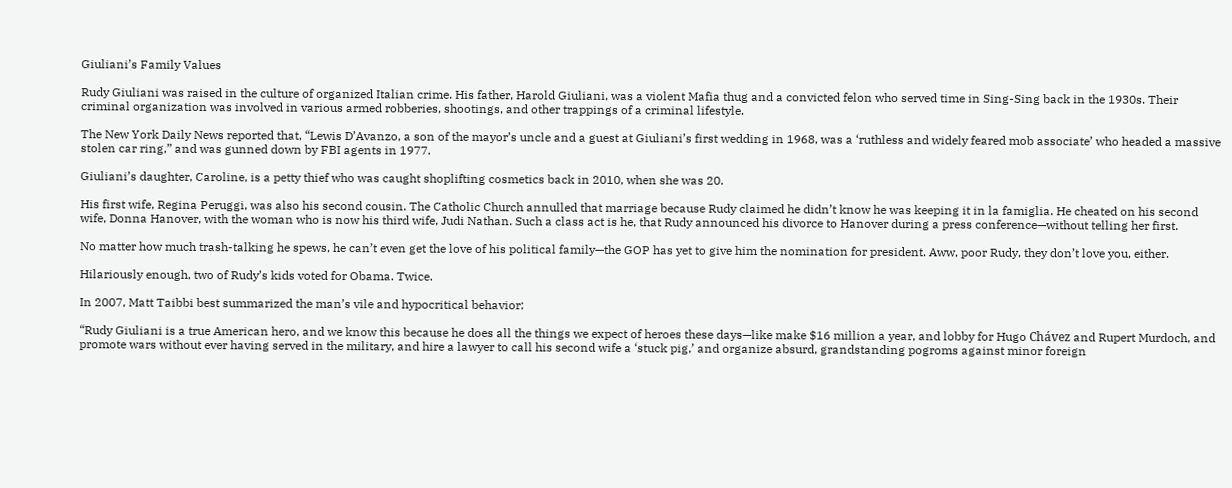Giuliani’s Family Values

Rudy Giuliani was raised in the culture of organized Italian crime. His father, Harold Giuliani, was a violent Mafia thug and a convicted felon who served time in Sing-Sing back in the 1930s. Their criminal organization was involved in various armed robberies, shootings, and other trappings of a criminal lifestyle.

The New York Daily News reported that, “Lewis D’Avanzo, a son of the mayor’s uncle and a guest at Giuliani’s first wedding in 1968, was a ‘ruthless and widely feared mob associate’ who headed a massive stolen car ring,” and was gunned down by FBI agents in 1977.

Giuliani’s daughter, Caroline, is a petty thief who was caught shoplifting cosmetics back in 2010, when she was 20.

His first wife, Regina Peruggi, was also his second cousin. The Catholic Church annulled that marriage because Rudy claimed he didn’t know he was keeping it in la famiglia. He cheated on his second wife, Donna Hanover, with the woman who is now his third wife, Judi Nathan. Such a class act is he, that Rudy announced his divorce to Hanover during a press conference—without telling her first.

No matter how much trash-talking he spews, he can’t even get the love of his political family—the GOP has yet to give him the nomination for president. Aww, poor Rudy, they don’t love you, either.

Hilariously enough, two of Rudy’s kids voted for Obama. Twice.

In 2007, Matt Taibbi best summarized the man’s vile and hypocritical behavior:

“Rudy Giuliani is a true American hero, and we know this because he does all the things we expect of heroes these days—like make $16 million a year, and lobby for Hugo Chávez and Rupert Murdoch, and promote wars without ever having served in the military, and hire a lawyer to call his second wife a ‘stuck pig,’ and organize absurd, grandstanding pogroms against minor foreign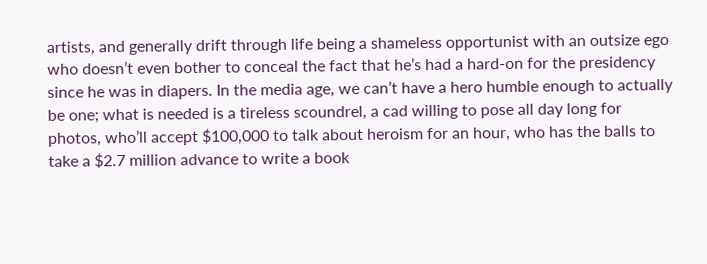artists, and generally drift through life being a shameless opportunist with an outsize ego who doesn’t even bother to conceal the fact that he’s had a hard-on for the presidency since he was in diapers. In the media age, we can’t have a hero humble enough to actually be one; what is needed is a tireless scoundrel, a cad willing to pose all day long for photos, who’ll accept $100,000 to talk about heroism for an hour, who has the balls to take a $2.7 million advance to write a book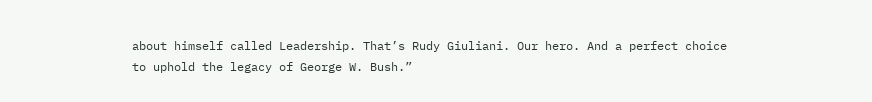about himself called Leadership. That’s Rudy Giuliani. Our hero. And a perfect choice to uphold the legacy of George W. Bush.”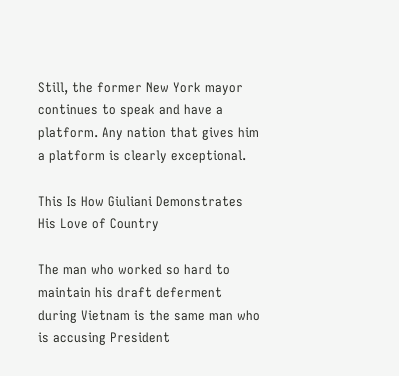Still, the former New York mayor continues to speak and have a platform. Any nation that gives him a platform is clearly exceptional.

This Is How Giuliani Demonstrates His Love of Country

The man who worked so hard to maintain his draft deferment during Vietnam is the same man who is accusing President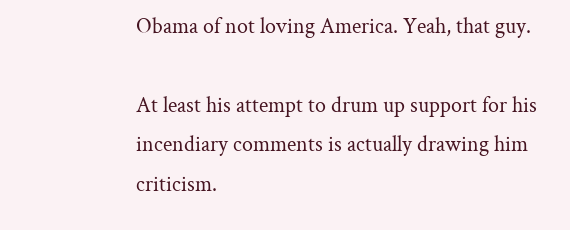Obama of not loving America. Yeah, that guy.

At least his attempt to drum up support for his incendiary comments is actually drawing him criticism.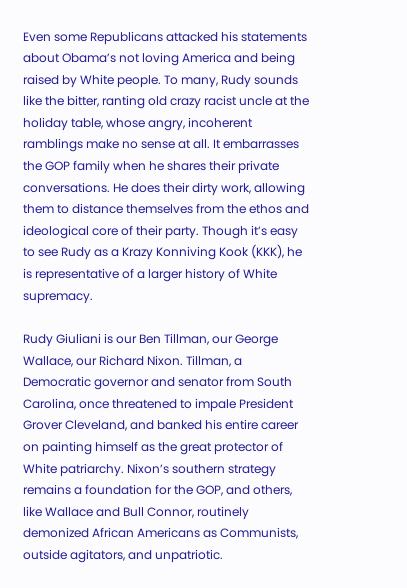Even some Republicans attacked his statements about Obama’s not loving America and being raised by White people. To many, Rudy sounds like the bitter, ranting old crazy racist uncle at the holiday table, whose angry, incoherent ramblings make no sense at all. It embarrasses the GOP family when he shares their private conversations. He does their dirty work, allowing them to distance themselves from the ethos and ideological core of their party. Though it’s easy to see Rudy as a Krazy Konniving Kook (KKK), he is representative of a larger history of White supremacy.

Rudy Giuliani is our Ben Tillman, our George Wallace, our Richard Nixon. Tillman, a Democratic governor and senator from South Carolina, once threatened to impale President Grover Cleveland, and banked his entire career on painting himself as the great protector of White patriarchy. Nixon’s southern strategy remains a foundation for the GOP, and others, like Wallace and Bull Connor, routinely demonized African Americans as Communists, outside agitators, and unpatriotic.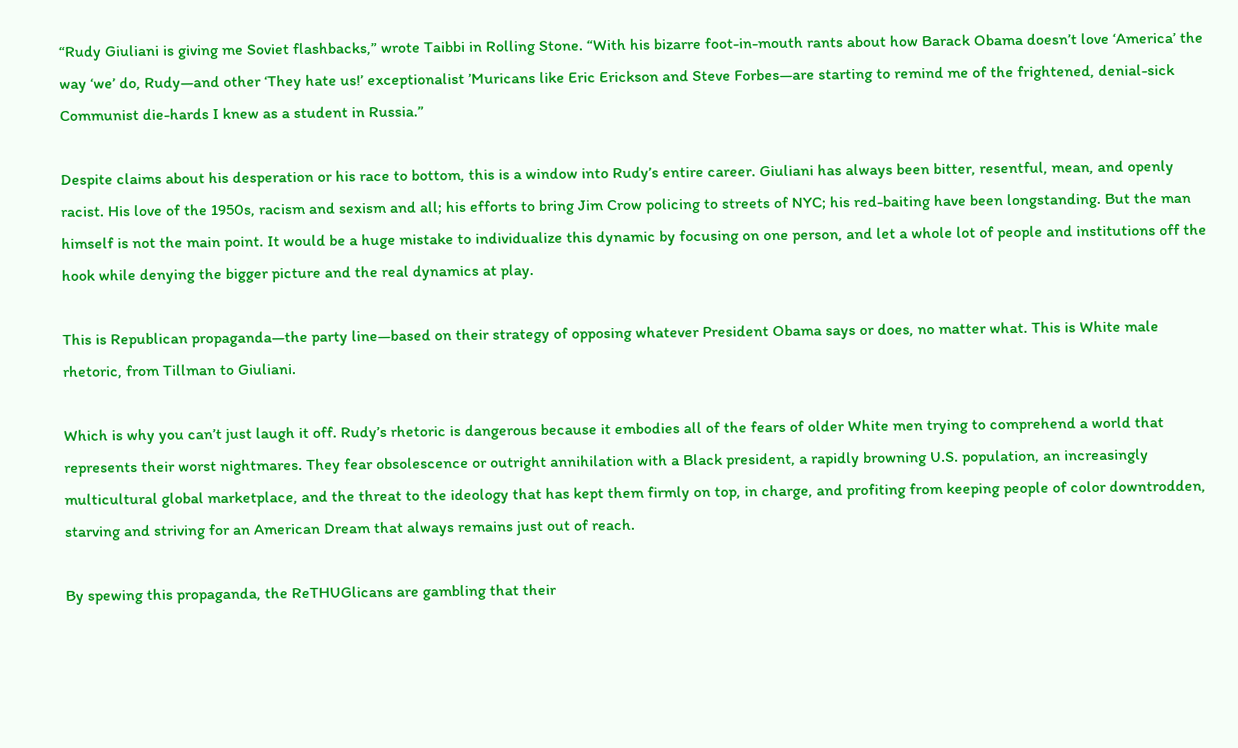“Rudy Giuliani is giving me Soviet flashbacks,” wrote Taibbi in Rolling Stone. “With his bizarre foot-in-mouth rants about how Barack Obama doesn’t love ‘America’ the way ‘we’ do, Rudy—and other ‘They hate us!’ exceptionalist ’Muricans like Eric Erickson and Steve Forbes—are starting to remind me of the frightened, denial-sick Communist die-hards I knew as a student in Russia.”

Despite claims about his desperation or his race to bottom, this is a window into Rudy’s entire career. Giuliani has always been bitter, resentful, mean, and openly racist. His love of the 1950s, racism and sexism and all; his efforts to bring Jim Crow policing to streets of NYC; his red-baiting have been longstanding. But the man himself is not the main point. It would be a huge mistake to individualize this dynamic by focusing on one person, and let a whole lot of people and institutions off the hook while denying the bigger picture and the real dynamics at play.

This is Republican propaganda—the party line—based on their strategy of opposing whatever President Obama says or does, no matter what. This is White male rhetoric, from Tillman to Giuliani.

Which is why you can’t just laugh it off. Rudy’s rhetoric is dangerous because it embodies all of the fears of older White men trying to comprehend a world that represents their worst nightmares. They fear obsolescence or outright annihilation with a Black president, a rapidly browning U.S. population, an increasingly multicultural global marketplace, and the threat to the ideology that has kept them firmly on top, in charge, and profiting from keeping people of color downtrodden, starving and striving for an American Dream that always remains just out of reach.

By spewing this propaganda, the ReTHUGlicans are gambling that their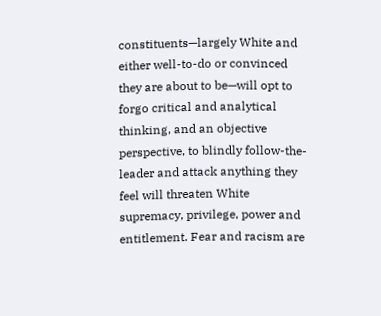constituents—largely White and either well-to-do or convinced they are about to be—will opt to forgo critical and analytical thinking, and an objective perspective, to blindly follow-the-leader and attack anything they feel will threaten White supremacy, privilege, power and entitlement. Fear and racism are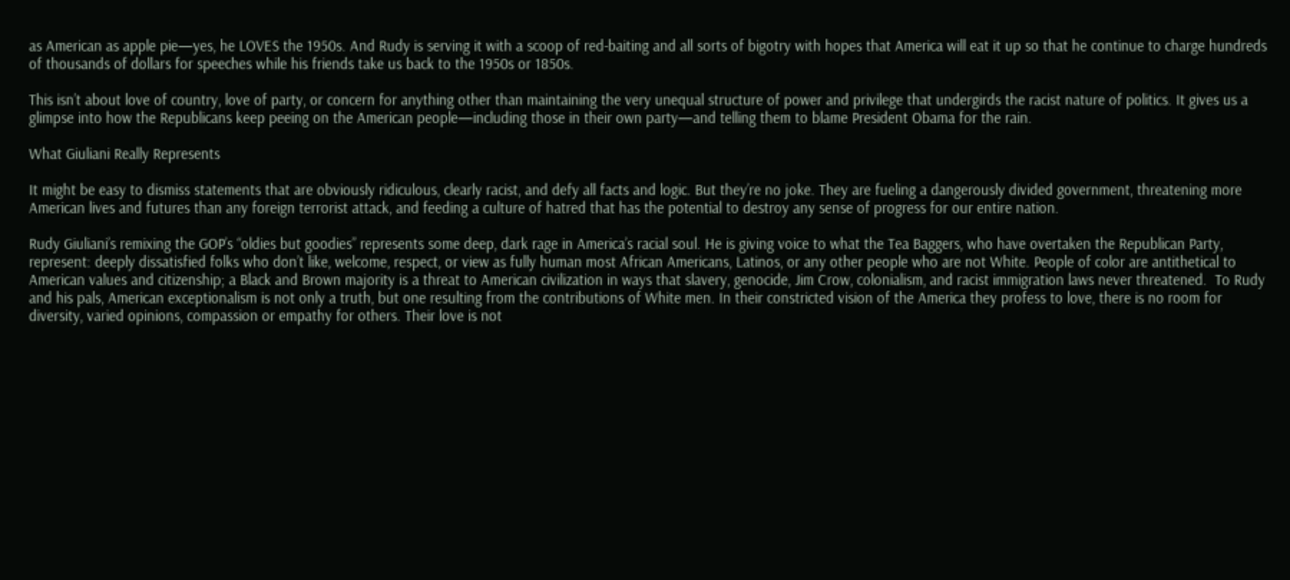as American as apple pie—yes, he LOVES the 1950s. And Rudy is serving it with a scoop of red-baiting and all sorts of bigotry with hopes that America will eat it up so that he continue to charge hundreds of thousands of dollars for speeches while his friends take us back to the 1950s or 1850s.

This isn’t about love of country, love of party, or concern for anything other than maintaining the very unequal structure of power and privilege that undergirds the racist nature of politics. It gives us a glimpse into how the Republicans keep peeing on the American people—including those in their own party—and telling them to blame President Obama for the rain.

What Giuliani Really Represents

It might be easy to dismiss statements that are obviously ridiculous, clearly racist, and defy all facts and logic. But they’re no joke. They are fueling a dangerously divided government, threatening more American lives and futures than any foreign terrorist attack, and feeding a culture of hatred that has the potential to destroy any sense of progress for our entire nation.

Rudy Giuliani’s remixing the GOP’s “oldies but goodies” represents some deep, dark rage in America’s racial soul. He is giving voice to what the Tea Baggers, who have overtaken the Republican Party, represent: deeply dissatisfied folks who don’t like, welcome, respect, or view as fully human most African Americans, Latinos, or any other people who are not White. People of color are antithetical to American values and citizenship; a Black and Brown majority is a threat to American civilization in ways that slavery, genocide, Jim Crow, colonialism, and racist immigration laws never threatened.  To Rudy and his pals, American exceptionalism is not only a truth, but one resulting from the contributions of White men. In their constricted vision of the America they profess to love, there is no room for diversity, varied opinions, compassion or empathy for others. Their love is not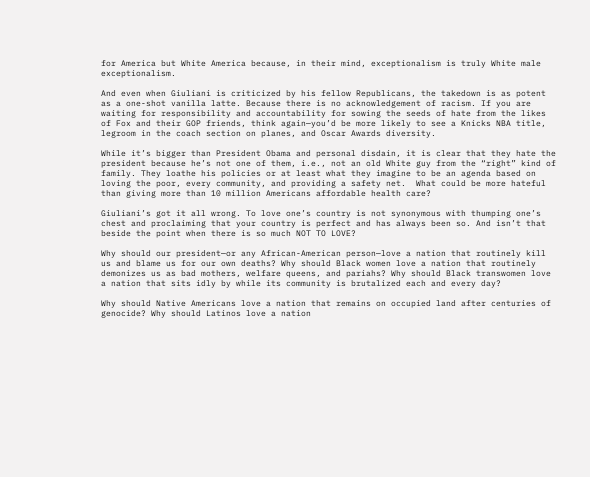for America but White America because, in their mind, exceptionalism is truly White male exceptionalism.

And even when Giuliani is criticized by his fellow Republicans, the takedown is as potent as a one-shot vanilla latte. Because there is no acknowledgement of racism. If you are waiting for responsibility and accountability for sowing the seeds of hate from the likes of Fox and their GOP friends, think again—you’d be more likely to see a Knicks NBA title, legroom in the coach section on planes, and Oscar Awards diversity.

While it’s bigger than President Obama and personal disdain, it is clear that they hate the president because he’s not one of them, i.e., not an old White guy from the “right” kind of family. They loathe his policies or at least what they imagine to be an agenda based on loving the poor, every community, and providing a safety net.  What could be more hateful than giving more than 10 million Americans affordable health care?

Giuliani’s got it all wrong. To love one’s country is not synonymous with thumping one’s chest and proclaiming that your country is perfect and has always been so. And isn’t that beside the point when there is so much NOT TO LOVE?

Why should our president—or any African-American person—love a nation that routinely kill us and blame us for our own deaths? Why should Black women love a nation that routinely demonizes us as bad mothers, welfare queens, and pariahs? Why should Black transwomen love a nation that sits idly by while its community is brutalized each and every day?

Why should Native Americans love a nation that remains on occupied land after centuries of genocide? Why should Latinos love a nation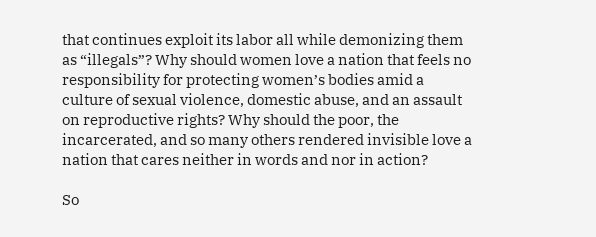that continues exploit its labor all while demonizing them as “illegals”? Why should women love a nation that feels no responsibility for protecting women’s bodies amid a culture of sexual violence, domestic abuse, and an assault on reproductive rights? Why should the poor, the incarcerated, and so many others rendered invisible love a nation that cares neither in words and nor in action?

So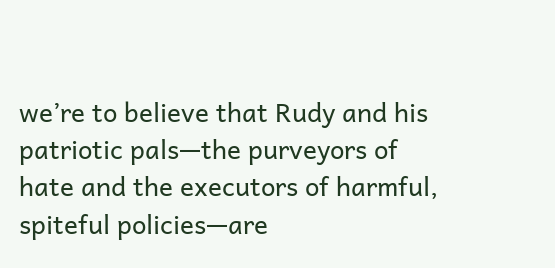we’re to believe that Rudy and his patriotic pals—the purveyors of hate and the executors of harmful, spiteful policies—are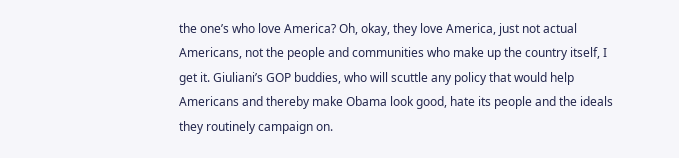the one’s who love America? Oh, okay, they love America, just not actual Americans, not the people and communities who make up the country itself, I get it. Giuliani’s GOP buddies, who will scuttle any policy that would help Americans and thereby make Obama look good, hate its people and the ideals they routinely campaign on.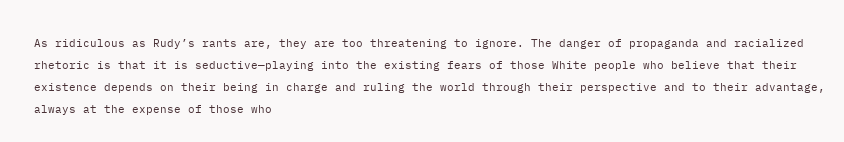As ridiculous as Rudy’s rants are, they are too threatening to ignore. The danger of propaganda and racialized rhetoric is that it is seductive—playing into the existing fears of those White people who believe that their existence depends on their being in charge and ruling the world through their perspective and to their advantage, always at the expense of those who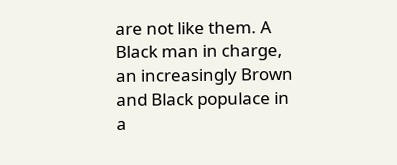are not like them. A Black man in charge, an increasingly Brown and Black populace in a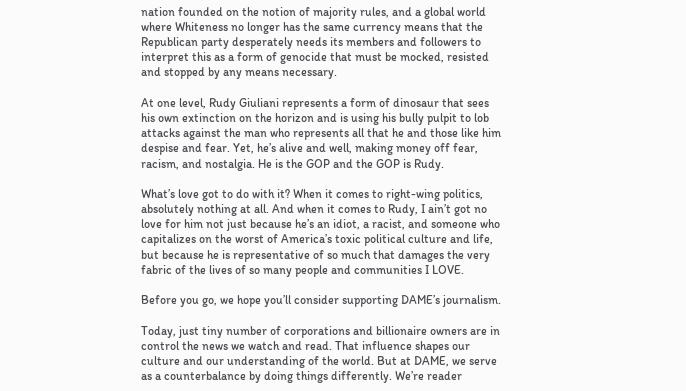nation founded on the notion of majority rules, and a global world where Whiteness no longer has the same currency means that the Republican party desperately needs its members and followers to interpret this as a form of genocide that must be mocked, resisted and stopped by any means necessary.

At one level, Rudy Giuliani represents a form of dinosaur that sees his own extinction on the horizon and is using his bully pulpit to lob attacks against the man who represents all that he and those like him despise and fear. Yet, he’s alive and well, making money off fear, racism, and nostalgia. He is the GOP and the GOP is Rudy.

What’s love got to do with it? When it comes to right-wing politics, absolutely nothing at all. And when it comes to Rudy, I ain’t got no love for him not just because he’s an idiot, a racist, and someone who capitalizes on the worst of America’s toxic political culture and life, but because he is representative of so much that damages the very fabric of the lives of so many people and communities I LOVE.

Before you go, we hope you’ll consider supporting DAME’s journalism.

Today, just tiny number of corporations and billionaire owners are in control the news we watch and read. That influence shapes our culture and our understanding of the world. But at DAME, we serve as a counterbalance by doing things differently. We’re reader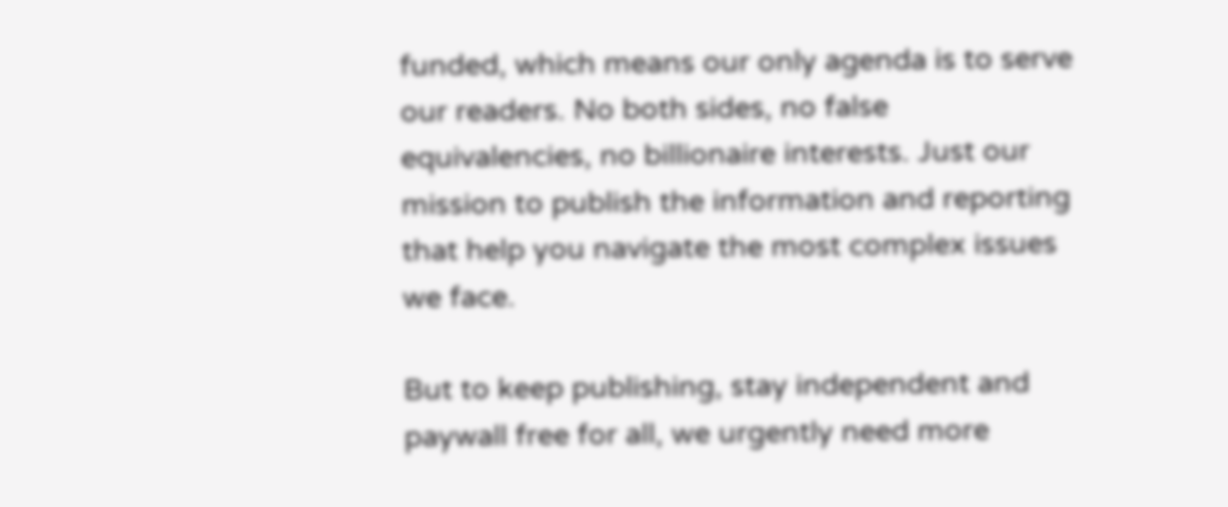funded, which means our only agenda is to serve our readers. No both sides, no false equivalencies, no billionaire interests. Just our mission to publish the information and reporting that help you navigate the most complex issues we face.

But to keep publishing, stay independent and paywall free for all, we urgently need more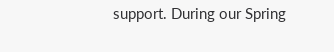support. During our Spring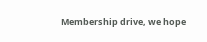Membership drive, we hope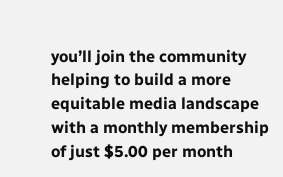you’ll join the community helping to build a more equitable media landscape with a monthly membership of just $5.00 per month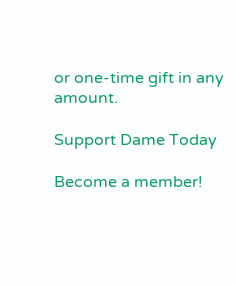or one-time gift in any amount.

Support Dame Today

Become a member!